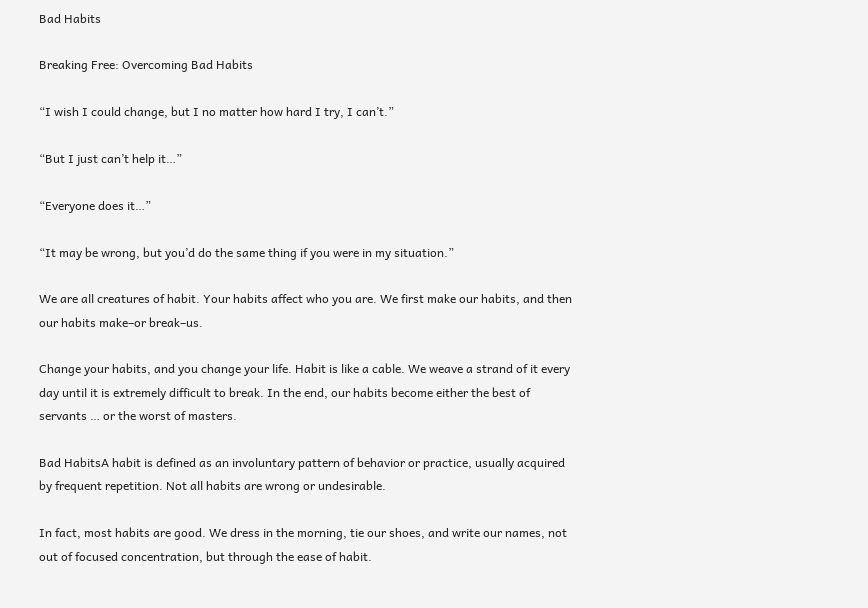Bad Habits

Breaking Free: Overcoming Bad Habits

“I wish I could change, but I no matter how hard I try, I can’t.”

“But I just can’t help it…”

“Everyone does it…”

“It may be wrong, but you’d do the same thing if you were in my situation.”

We are all creatures of habit. Your habits affect who you are. We first make our habits, and then our habits make–or break–us.

Change your habits, and you change your life. Habit is like a cable. We weave a strand of it every day until it is extremely difficult to break. In the end, our habits become either the best of servants … or the worst of masters.

Bad HabitsA habit is defined as an involuntary pattern of behavior or practice, usually acquired by frequent repetition. Not all habits are wrong or undesirable.

In fact, most habits are good. We dress in the morning, tie our shoes, and write our names, not out of focused concentration, but through the ease of habit.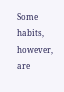Some habits, however, are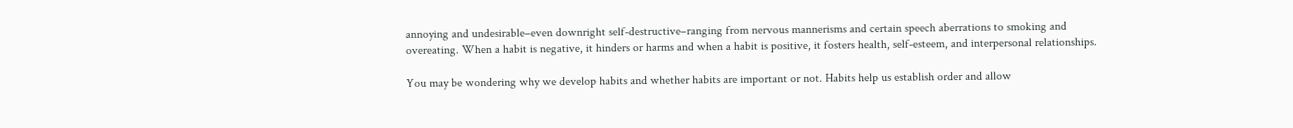annoying and undesirable–even downright self-destructive–ranging from nervous mannerisms and certain speech aberrations to smoking and overeating. When a habit is negative, it hinders or harms and when a habit is positive, it fosters health, self-esteem, and interpersonal relationships.

You may be wondering why we develop habits and whether habits are important or not. Habits help us establish order and allow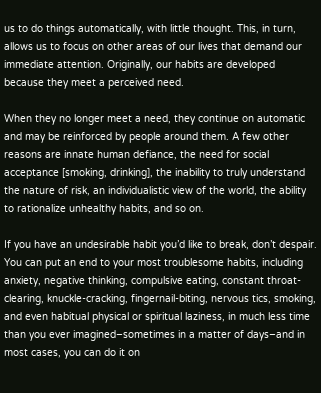us to do things automatically, with little thought. This, in turn, allows us to focus on other areas of our lives that demand our immediate attention. Originally, our habits are developed because they meet a perceived need.

When they no longer meet a need, they continue on automatic and may be reinforced by people around them. A few other reasons are innate human defiance, the need for social acceptance [smoking, drinking], the inability to truly understand the nature of risk, an individualistic view of the world, the ability to rationalize unhealthy habits, and so on.

If you have an undesirable habit you’d like to break, don’t despair. You can put an end to your most troublesome habits, including anxiety, negative thinking, compulsive eating, constant throat-clearing, knuckle-cracking, fingernail-biting, nervous tics, smoking, and even habitual physical or spiritual laziness, in much less time than you ever imagined–sometimes in a matter of days–and in most cases, you can do it on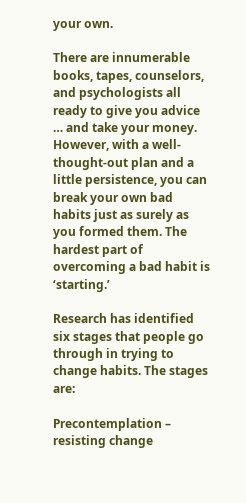your own.

There are innumerable books, tapes, counselors, and psychologists all ready to give you advice … and take your money. However, with a well-thought-out plan and a little persistence, you can break your own bad habits just as surely as you formed them. The hardest part of overcoming a bad habit is ‘starting.’

Research has identified six stages that people go through in trying to change habits. The stages are:

Precontemplation – resisting change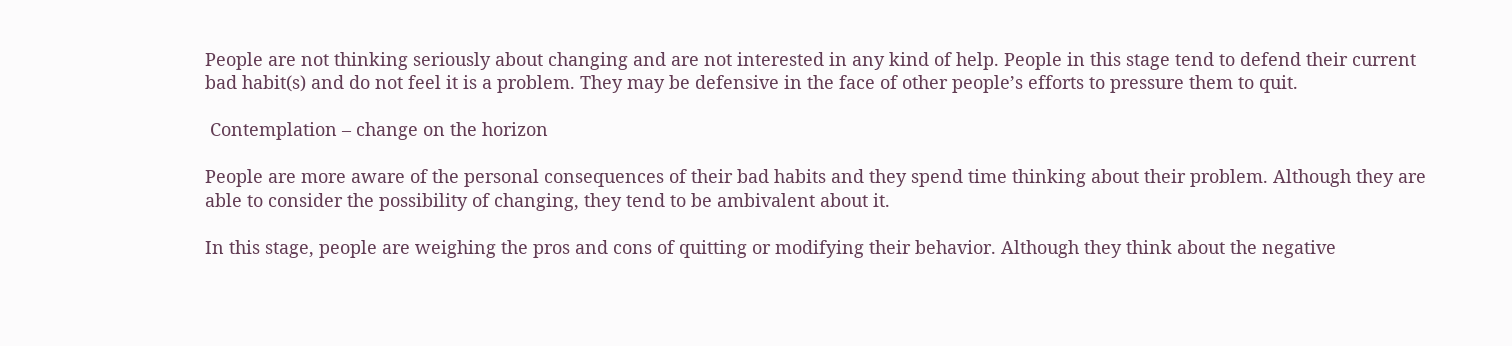People are not thinking seriously about changing and are not interested in any kind of help. People in this stage tend to defend their current bad habit(s) and do not feel it is a problem. They may be defensive in the face of other people’s efforts to pressure them to quit.

 Contemplation – change on the horizon

People are more aware of the personal consequences of their bad habits and they spend time thinking about their problem. Although they are able to consider the possibility of changing, they tend to be ambivalent about it.

In this stage, people are weighing the pros and cons of quitting or modifying their behavior. Although they think about the negative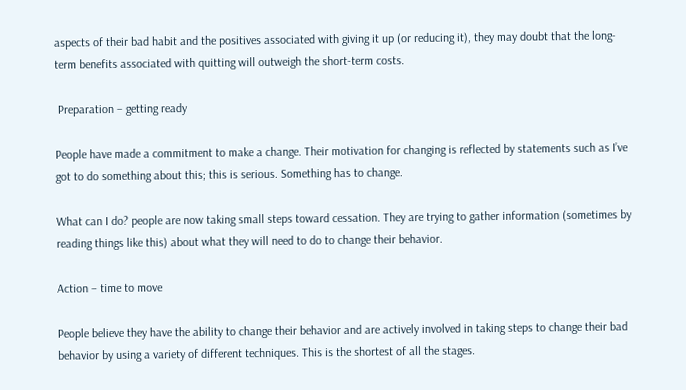aspects of their bad habit and the positives associated with giving it up (or reducing it), they may doubt that the long-term benefits associated with quitting will outweigh the short-term costs.

 Preparation – getting ready

People have made a commitment to make a change. Their motivation for changing is reflected by statements such as I’ve got to do something about this; this is serious. Something has to change.

What can I do? people are now taking small steps toward cessation. They are trying to gather information (sometimes by reading things like this) about what they will need to do to change their behavior.

Action – time to move

People believe they have the ability to change their behavior and are actively involved in taking steps to change their bad behavior by using a variety of different techniques. This is the shortest of all the stages.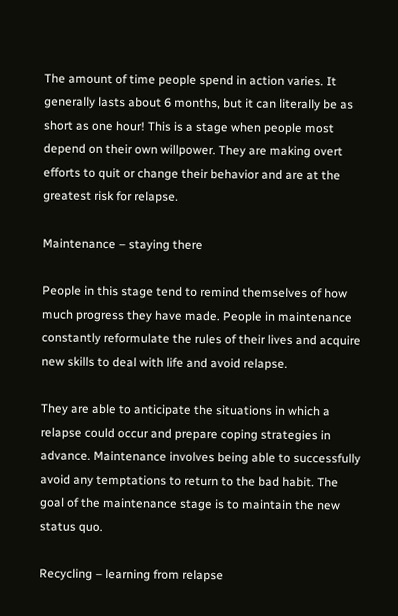The amount of time people spend in action varies. It generally lasts about 6 months, but it can literally be as short as one hour! This is a stage when people most depend on their own willpower. They are making overt efforts to quit or change their behavior and are at the greatest risk for relapse.

Maintenance – staying there

People in this stage tend to remind themselves of how much progress they have made. People in maintenance constantly reformulate the rules of their lives and acquire new skills to deal with life and avoid relapse.

They are able to anticipate the situations in which a relapse could occur and prepare coping strategies in advance. Maintenance involves being able to successfully avoid any temptations to return to the bad habit. The goal of the maintenance stage is to maintain the new status quo.

Recycling – learning from relapse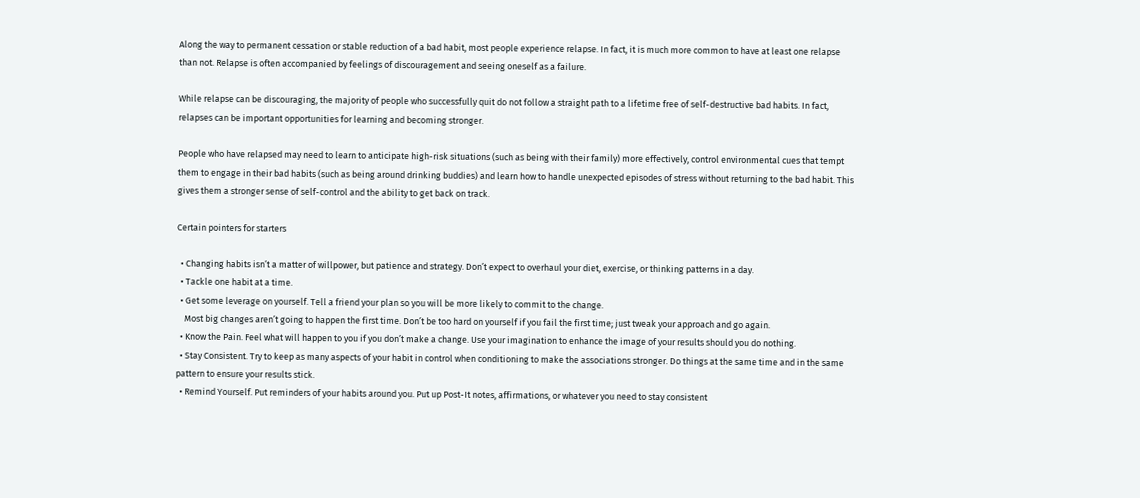Along the way to permanent cessation or stable reduction of a bad habit, most people experience relapse. In fact, it is much more common to have at least one relapse than not. Relapse is often accompanied by feelings of discouragement and seeing oneself as a failure.

While relapse can be discouraging, the majority of people who successfully quit do not follow a straight path to a lifetime free of self-destructive bad habits. In fact, relapses can be important opportunities for learning and becoming stronger.

People who have relapsed may need to learn to anticipate high-risk situations (such as being with their family) more effectively, control environmental cues that tempt them to engage in their bad habits (such as being around drinking buddies) and learn how to handle unexpected episodes of stress without returning to the bad habit. This gives them a stronger sense of self-control and the ability to get back on track.

Certain pointers for starters

  • Changing habits isn’t a matter of willpower, but patience and strategy. Don’t expect to overhaul your diet, exercise, or thinking patterns in a day.
  • Tackle one habit at a time.
  • Get some leverage on yourself. Tell a friend your plan so you will be more likely to commit to the change.
    Most big changes aren’t going to happen the first time. Don’t be too hard on yourself if you fail the first time; just tweak your approach and go again.
  • Know the Pain. Feel what will happen to you if you don’t make a change. Use your imagination to enhance the image of your results should you do nothing.
  • Stay Consistent. Try to keep as many aspects of your habit in control when conditioning to make the associations stronger. Do things at the same time and in the same pattern to ensure your results stick.
  • Remind Yourself. Put reminders of your habits around you. Put up Post-It notes, affirmations, or whatever you need to stay consistent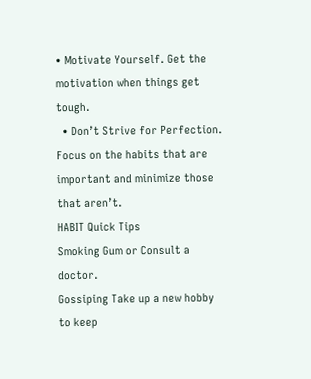• Motivate Yourself. Get the motivation when things get tough.
  • Don’t Strive for Perfection. Focus on the habits that are important and minimize those that aren’t.
HABIT Quick Tips
Smoking Gum or Consult a doctor.
Gossiping Take up a new hobby to keep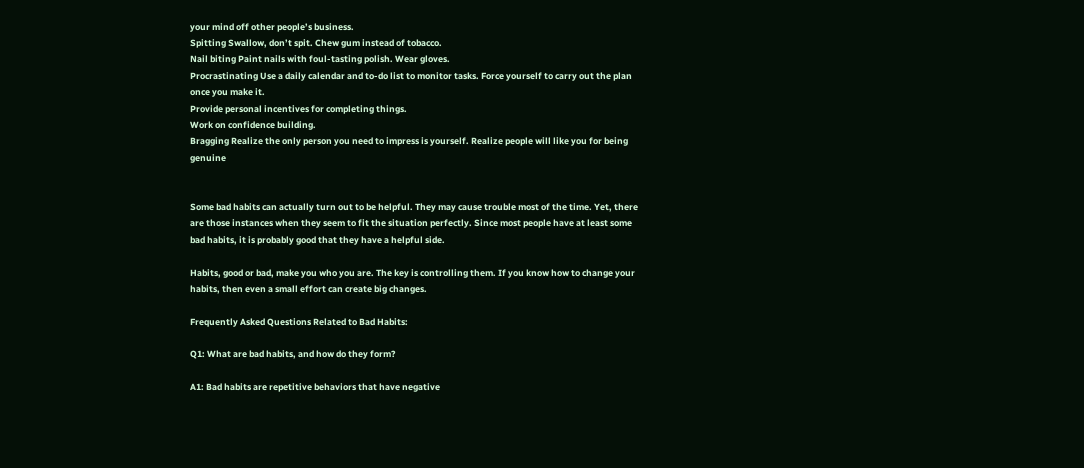your mind off other people’s business.
Spitting Swallow, don’t spit. Chew gum instead of tobacco.
Nail biting Paint nails with foul-tasting polish. Wear gloves.
Procrastinating Use a daily calendar and to-do list to monitor tasks. Force yourself to carry out the plan once you make it.
Provide personal incentives for completing things.
Work on confidence building.
Bragging Realize the only person you need to impress is yourself. Realize people will like you for being genuine


Some bad habits can actually turn out to be helpful. They may cause trouble most of the time. Yet, there are those instances when they seem to fit the situation perfectly. Since most people have at least some bad habits, it is probably good that they have a helpful side.

Habits, good or bad, make you who you are. The key is controlling them. If you know how to change your habits, then even a small effort can create big changes.

Frequently Asked Questions Related to Bad Habits:

Q1: What are bad habits, and how do they form?

A1: Bad habits are repetitive behaviors that have negative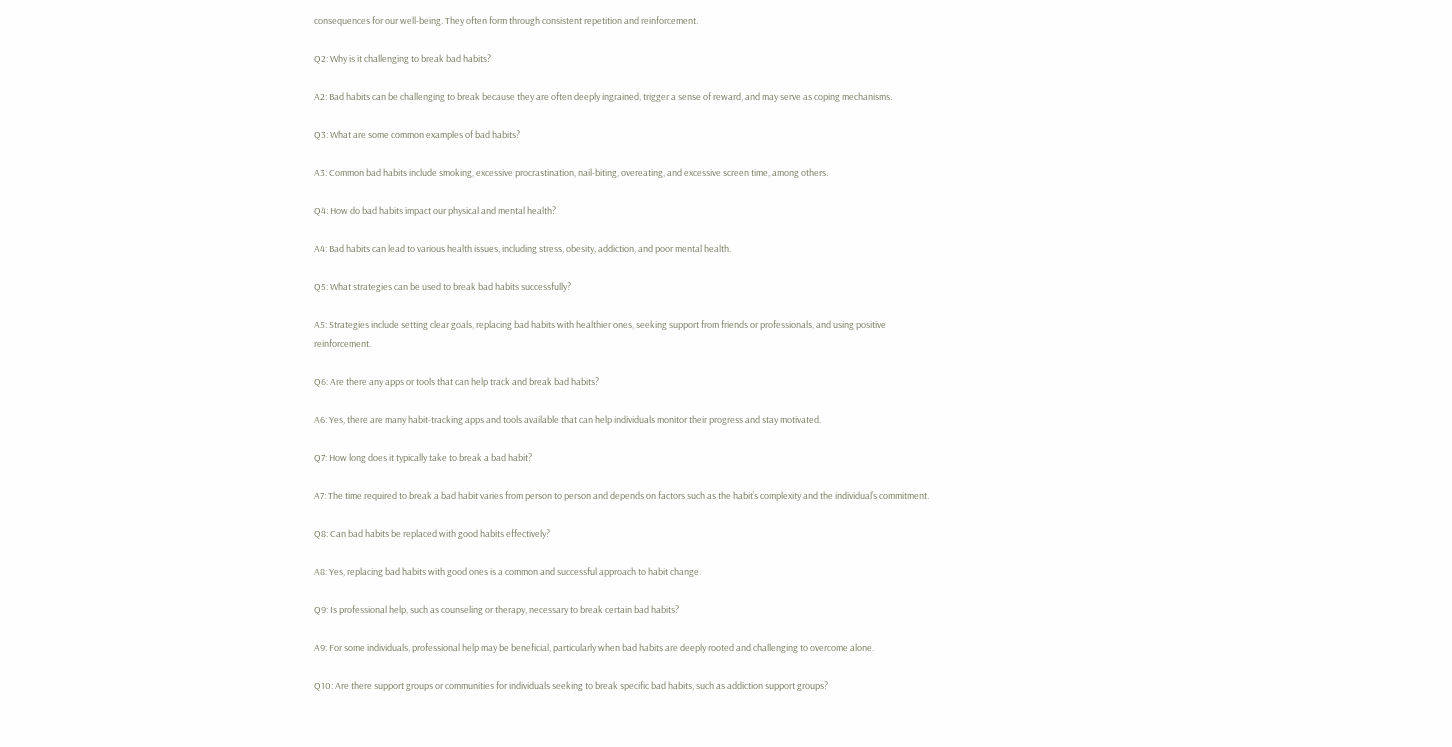consequences for our well-being. They often form through consistent repetition and reinforcement.

Q2: Why is it challenging to break bad habits?

A2: Bad habits can be challenging to break because they are often deeply ingrained, trigger a sense of reward, and may serve as coping mechanisms.

Q3: What are some common examples of bad habits?

A3: Common bad habits include smoking, excessive procrastination, nail-biting, overeating, and excessive screen time, among others.

Q4: How do bad habits impact our physical and mental health?

A4: Bad habits can lead to various health issues, including stress, obesity, addiction, and poor mental health.

Q5: What strategies can be used to break bad habits successfully?

A5: Strategies include setting clear goals, replacing bad habits with healthier ones, seeking support from friends or professionals, and using positive reinforcement.

Q6: Are there any apps or tools that can help track and break bad habits?

A6: Yes, there are many habit-tracking apps and tools available that can help individuals monitor their progress and stay motivated.

Q7: How long does it typically take to break a bad habit?

A7: The time required to break a bad habit varies from person to person and depends on factors such as the habit’s complexity and the individual’s commitment.

Q8: Can bad habits be replaced with good habits effectively?

A8: Yes, replacing bad habits with good ones is a common and successful approach to habit change.

Q9: Is professional help, such as counseling or therapy, necessary to break certain bad habits?

A9: For some individuals, professional help may be beneficial, particularly when bad habits are deeply rooted and challenging to overcome alone.

Q10: Are there support groups or communities for individuals seeking to break specific bad habits, such as addiction support groups?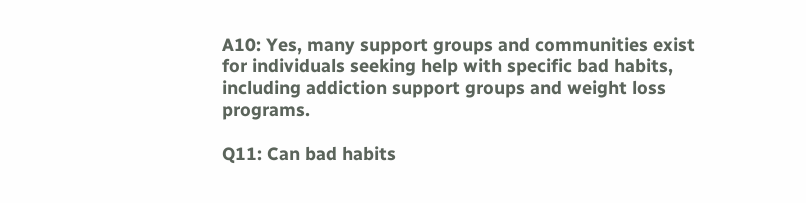A10: Yes, many support groups and communities exist for individuals seeking help with specific bad habits, including addiction support groups and weight loss programs.

Q11: Can bad habits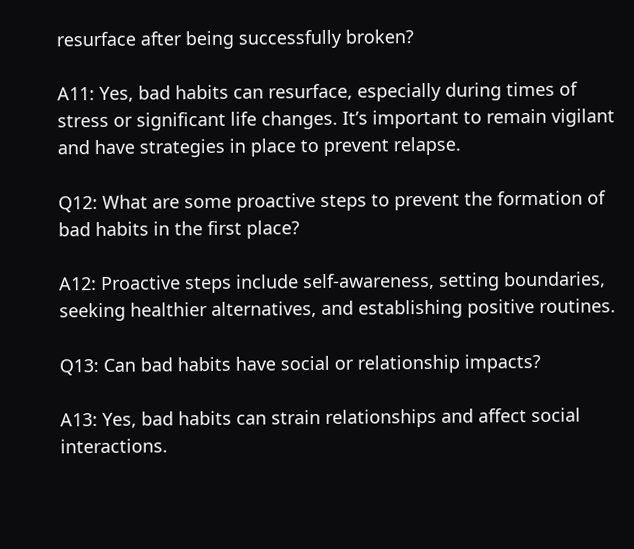resurface after being successfully broken?

A11: Yes, bad habits can resurface, especially during times of stress or significant life changes. It’s important to remain vigilant and have strategies in place to prevent relapse.

Q12: What are some proactive steps to prevent the formation of bad habits in the first place?

A12: Proactive steps include self-awareness, setting boundaries, seeking healthier alternatives, and establishing positive routines.

Q13: Can bad habits have social or relationship impacts?

A13: Yes, bad habits can strain relationships and affect social interactions.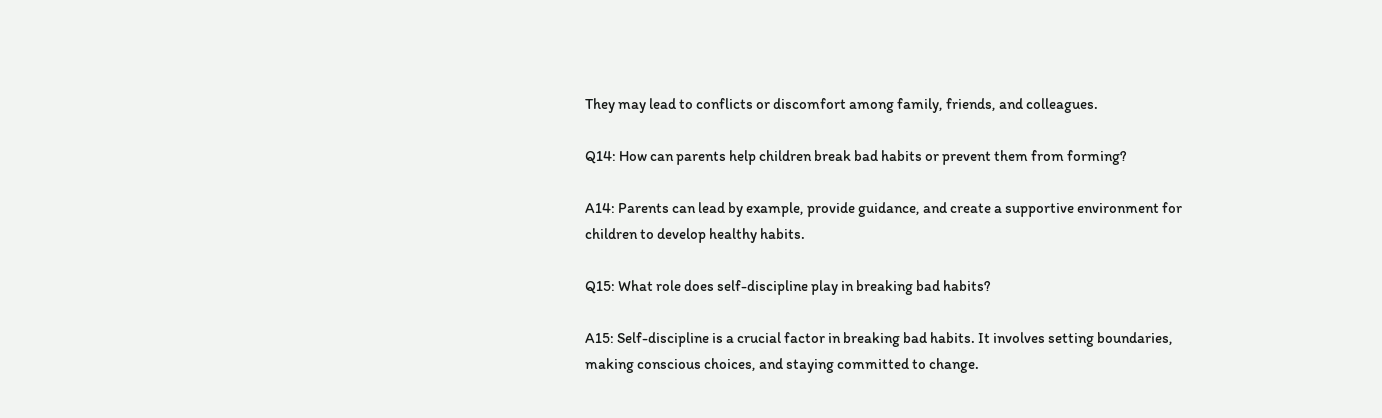They may lead to conflicts or discomfort among family, friends, and colleagues.

Q14: How can parents help children break bad habits or prevent them from forming?

A14: Parents can lead by example, provide guidance, and create a supportive environment for children to develop healthy habits.

Q15: What role does self-discipline play in breaking bad habits?

A15: Self-discipline is a crucial factor in breaking bad habits. It involves setting boundaries, making conscious choices, and staying committed to change.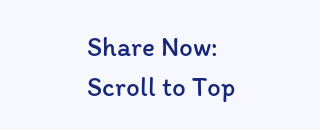Share Now:
Scroll to Top